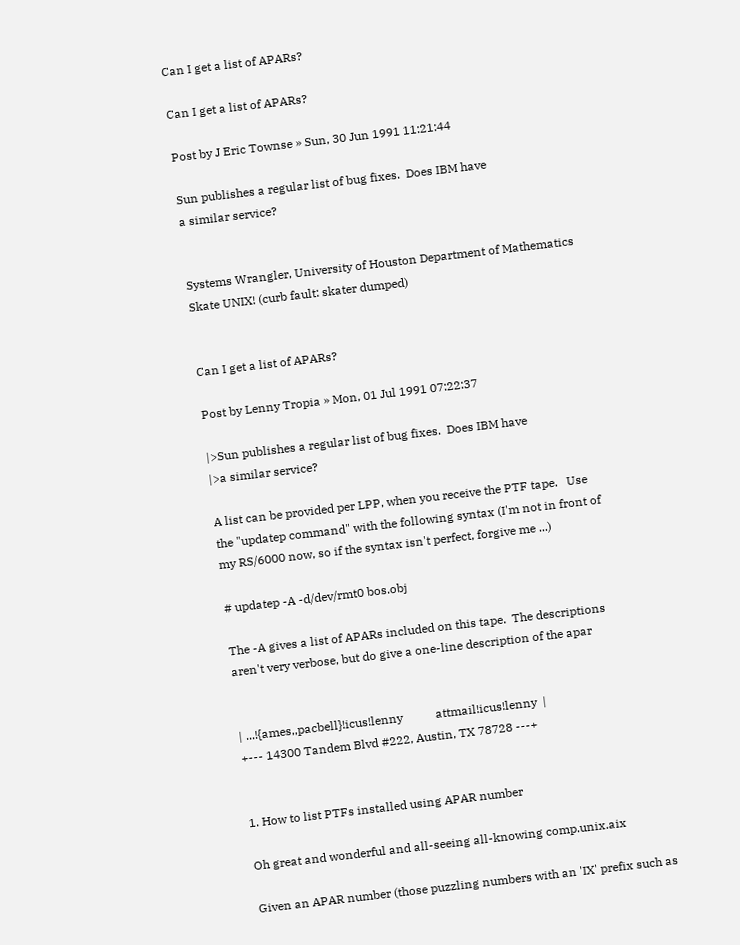Can I get a list of APARs?

Can I get a list of APARs?

Post by J Eric Townse » Sun, 30 Jun 1991 11:21:44

Sun publishes a regular list of bug fixes.  Does IBM have
a similar service?


Systems Wrangler, University of Houston Department of Mathematics
Skate UNIX! (curb fault: skater dumped)


Can I get a list of APARs?

Post by Lenny Tropia » Mon, 01 Jul 1991 07:22:37

|>Sun publishes a regular list of bug fixes.  Does IBM have
|>a similar service?

A list can be provided per LPP, when you receive the PTF tape.   Use
the "updatep command" with the following syntax (I'm not in front of
my RS/6000 now, so if the syntax isn't perfect, forgive me ...)

# updatep -A -d/dev/rmt0 bos.obj

The -A gives a list of APARs included on this tape.  The descriptions
aren't very verbose, but do give a one-line description of the apar


| ...!{ames,,pacbell}!icus!lenny           attmail!icus!lenny  |
+--- 14300 Tandem Blvd #222, Austin, TX 78728 ---+


1. How to list PTFs installed using APAR number

Oh great and wonderful and all-seeing all-knowing comp.unix.aix

Given an APAR number (those puzzling numbers with an 'IX' prefix such as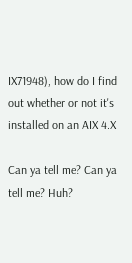IX71948), how do I find out whether or not it's installed on an AIX 4.X

Can ya tell me? Can ya tell me? Huh?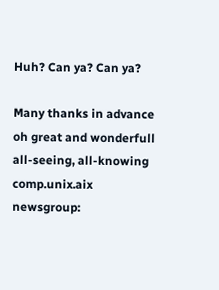Huh? Can ya? Can ya?

Many thanks in advance oh great and wonderfull all-seeing, all-knowing
comp.unix.aix newsgroup: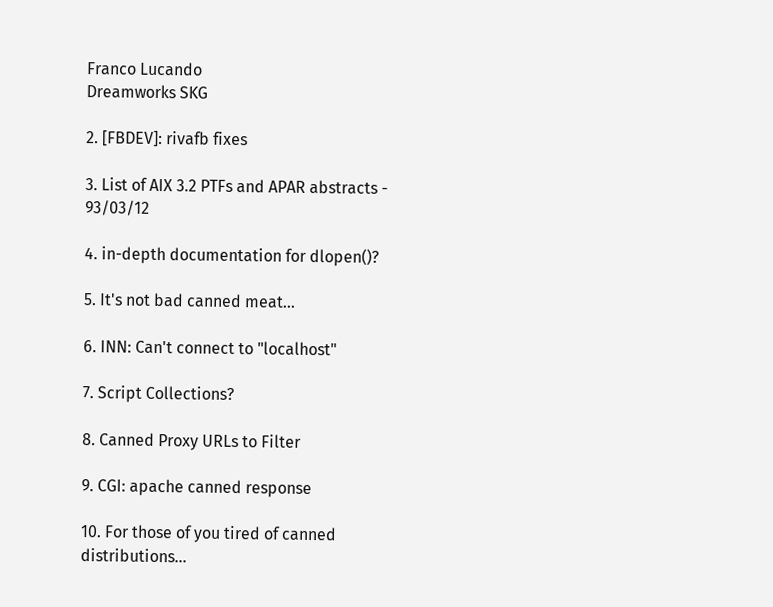Franco Lucando
Dreamworks SKG

2. [FBDEV]: rivafb fixes

3. List of AIX 3.2 PTFs and APAR abstracts - 93/03/12

4. in-depth documentation for dlopen()?

5. It's not bad canned meat...

6. INN: Can't connect to "localhost"

7. Script Collections?

8. Canned Proxy URLs to Filter

9. CGI: apache canned response

10. For those of you tired of canned distributions...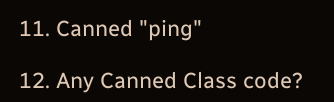11. Canned "ping"

12. Any Canned Class code?